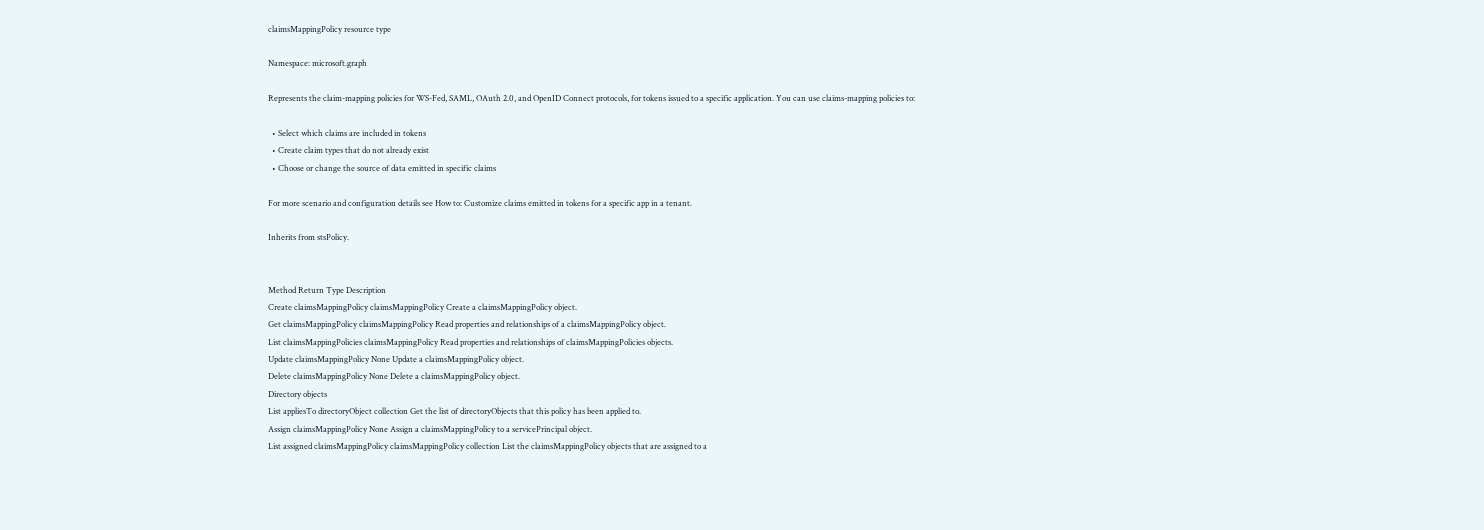claimsMappingPolicy resource type

Namespace: microsoft.graph

Represents the claim-mapping policies for WS-Fed, SAML, OAuth 2.0, and OpenID Connect protocols, for tokens issued to a specific application. You can use claims-mapping policies to:

  • Select which claims are included in tokens
  • Create claim types that do not already exist
  • Choose or change the source of data emitted in specific claims

For more scenario and configuration details see How to: Customize claims emitted in tokens for a specific app in a tenant.

Inherits from stsPolicy.


Method Return Type Description
Create claimsMappingPolicy claimsMappingPolicy Create a claimsMappingPolicy object.
Get claimsMappingPolicy claimsMappingPolicy Read properties and relationships of a claimsMappingPolicy object.
List claimsMappingPolicies claimsMappingPolicy Read properties and relationships of claimsMappingPolicies objects.
Update claimsMappingPolicy None Update a claimsMappingPolicy object.
Delete claimsMappingPolicy None Delete a claimsMappingPolicy object.
Directory objects
List appliesTo directoryObject collection Get the list of directoryObjects that this policy has been applied to.
Assign claimsMappingPolicy None Assign a claimsMappingPolicy to a servicePrincipal object.
List assigned claimsMappingPolicy claimsMappingPolicy collection List the claimsMappingPolicy objects that are assigned to a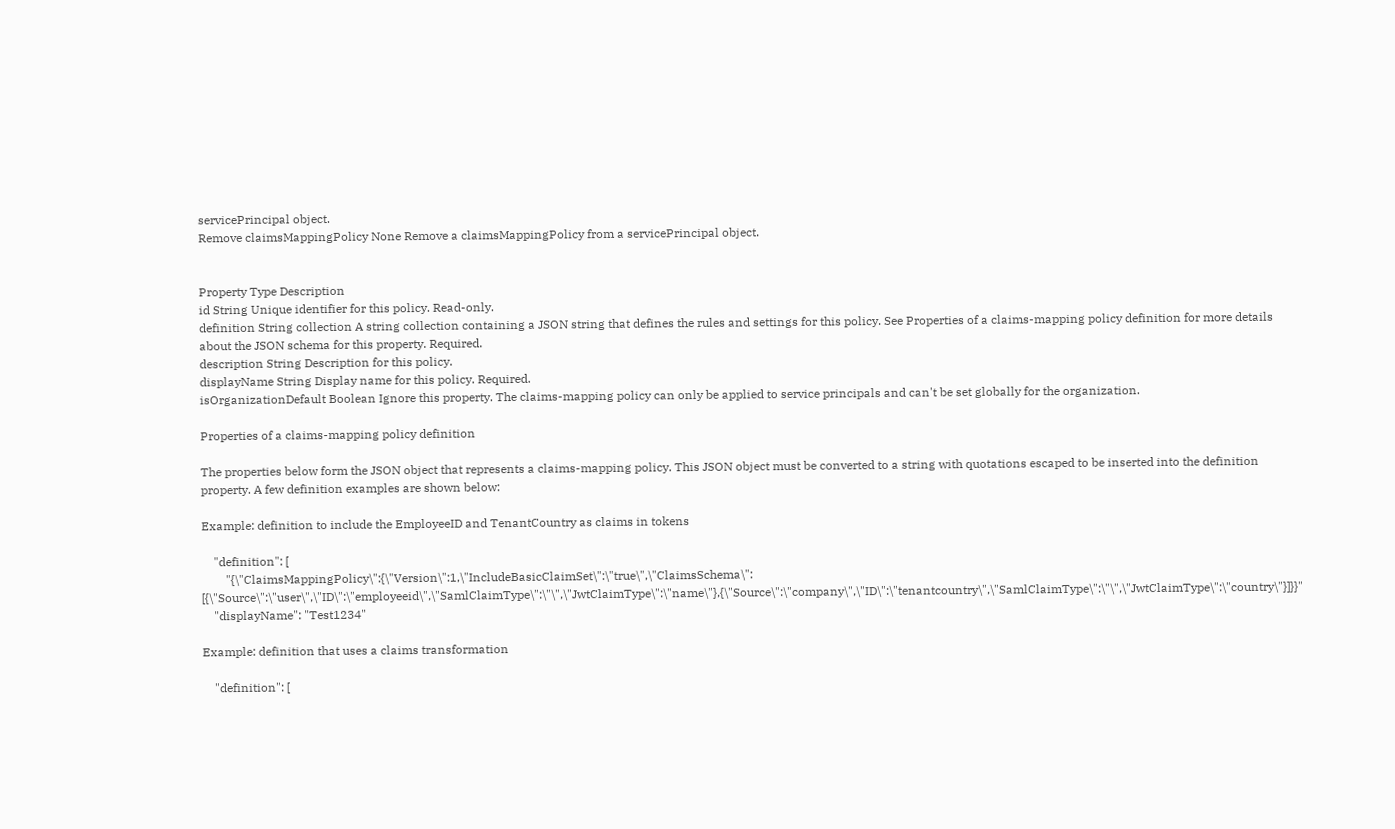servicePrincipal object.
Remove claimsMappingPolicy None Remove a claimsMappingPolicy from a servicePrincipal object.


Property Type Description
id String Unique identifier for this policy. Read-only.
definition String collection A string collection containing a JSON string that defines the rules and settings for this policy. See Properties of a claims-mapping policy definition for more details about the JSON schema for this property. Required.
description String Description for this policy.
displayName String Display name for this policy. Required.
isOrganizationDefault Boolean Ignore this property. The claims-mapping policy can only be applied to service principals and can't be set globally for the organization.

Properties of a claims-mapping policy definition

The properties below form the JSON object that represents a claims-mapping policy. This JSON object must be converted to a string with quotations escaped to be inserted into the definition property. A few definition examples are shown below:

Example: definition to include the EmployeeID and TenantCountry as claims in tokens

    "definition": [
        "{\"ClaimsMappingPolicy\":{\"Version\":1,\"IncludeBasicClaimSet\":\"true\",\"ClaimsSchema\": [{\"Source\":\"user\",\"ID\":\"employeeid\",\"SamlClaimType\":\"\",\"JwtClaimType\":\"name\"},{\"Source\":\"company\",\"ID\":\"tenantcountry\",\"SamlClaimType\":\"\",\"JwtClaimType\":\"country\"}]}}"
    "displayName": "Test1234"

Example: definition that uses a claims transformation

    "definition": [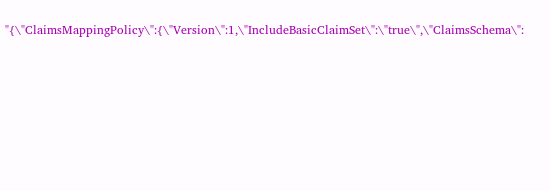"{\"ClaimsMappingPolicy\":{\"Version\":1,\"IncludeBasicClaimSet\":\"true\",\"ClaimsSchema\":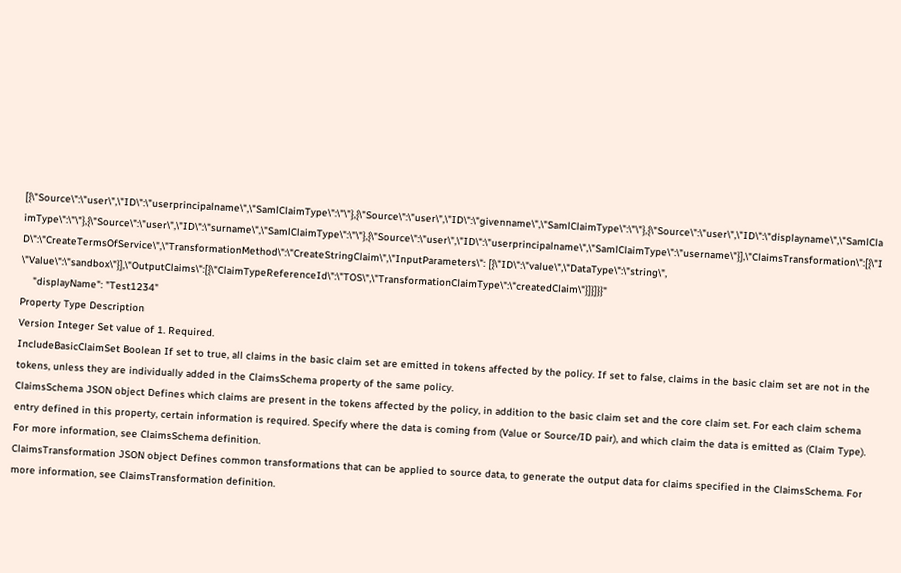[{\"Source\":\"user\",\"ID\":\"userprincipalname\",\"SamlClaimType\":\"\"},{\"Source\":\"user\",\"ID\":\"givenname\",\"SamlClaimType\":\"\"},{\"Source\":\"user\",\"ID\":\"displayname\",\"SamlClaimType\":\"\"},{\"Source\":\"user\",\"ID\":\"surname\",\"SamlClaimType\":\"\"},{\"Source\":\"user\",\"ID\":\"userprincipalname\",\"SamlClaimType\":\"username\"}],\"ClaimsTransformation\":[{\"ID\":\"CreateTermsOfService\",\"TransformationMethod\":\"CreateStringClaim\",\"InputParameters\": [{\"ID\":\"value\",\"DataType\":\"string\", \"Value\":\"sandbox\"}],\"OutputClaims\":[{\"ClaimTypeReferenceId\":\"TOS\",\"TransformationClaimType\":\"createdClaim\"}]}]}}"
    "displayName": "Test1234"
Property Type Description
Version Integer Set value of 1. Required.
IncludeBasicClaimSet Boolean If set to true, all claims in the basic claim set are emitted in tokens affected by the policy. If set to false, claims in the basic claim set are not in the tokens, unless they are individually added in the ClaimsSchema property of the same policy.
ClaimsSchema JSON object Defines which claims are present in the tokens affected by the policy, in addition to the basic claim set and the core claim set. For each claim schema entry defined in this property, certain information is required. Specify where the data is coming from (Value or Source/ID pair), and which claim the data is emitted as (Claim Type). For more information, see ClaimsSchema definition.
ClaimsTransformation JSON object Defines common transformations that can be applied to source data, to generate the output data for claims specified in the ClaimsSchema. For more information, see ClaimsTransformation definition.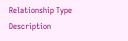Relationship Type Description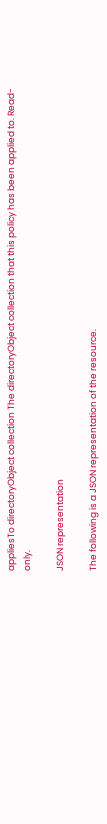appliesTo directoryObject collection The directoryObject collection that this policy has been applied to. Read-only.

JSON representation

The following is a JSON representation of the resource.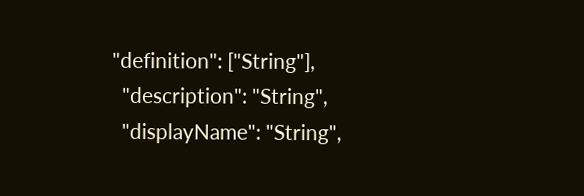"definition": ["String"],
  "description": "String",
  "displayName": "String",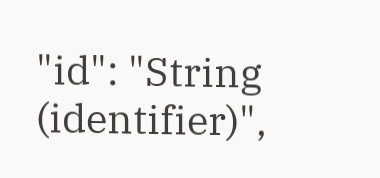"id": "String (identifier)",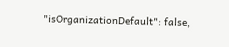"isOrganizationDefault": false,